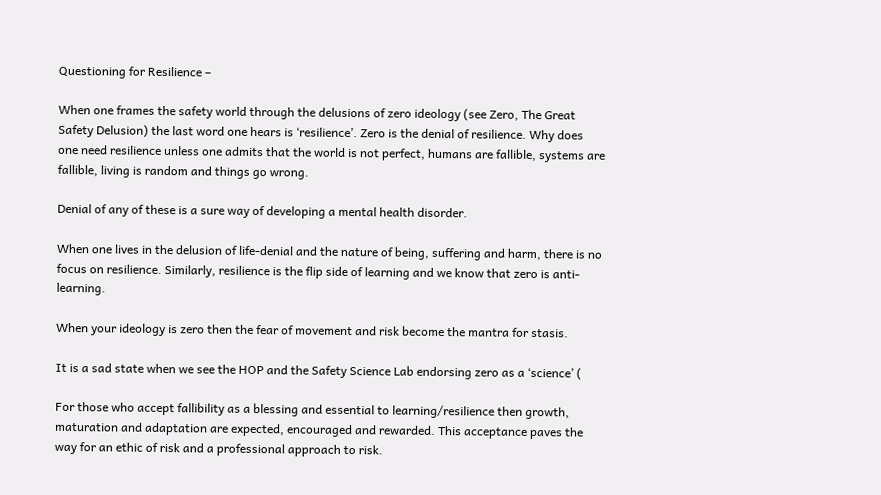Questioning for Resilience –

When one frames the safety world through the delusions of zero ideology (see Zero, The Great Safety Delusion) the last word one hears is ‘resilience’. Zero is the denial of resilience. Why does one need resilience unless one admits that the world is not perfect, humans are fallible, systems are fallible, living is random and things go wrong.

Denial of any of these is a sure way of developing a mental health disorder.

When one lives in the delusion of life-denial and the nature of being, suffering and harm, there is no focus on resilience. Similarly, resilience is the flip side of learning and we know that zero is anti-learning.

When your ideology is zero then the fear of movement and risk become the mantra for stasis.

It is a sad state when we see the HOP and the Safety Science Lab endorsing zero as a ‘science’ (

For those who accept fallibility as a blessing and essential to learning/resilience then growth, maturation and adaptation are expected, encouraged and rewarded. This acceptance paves the way for an ethic of risk and a professional approach to risk.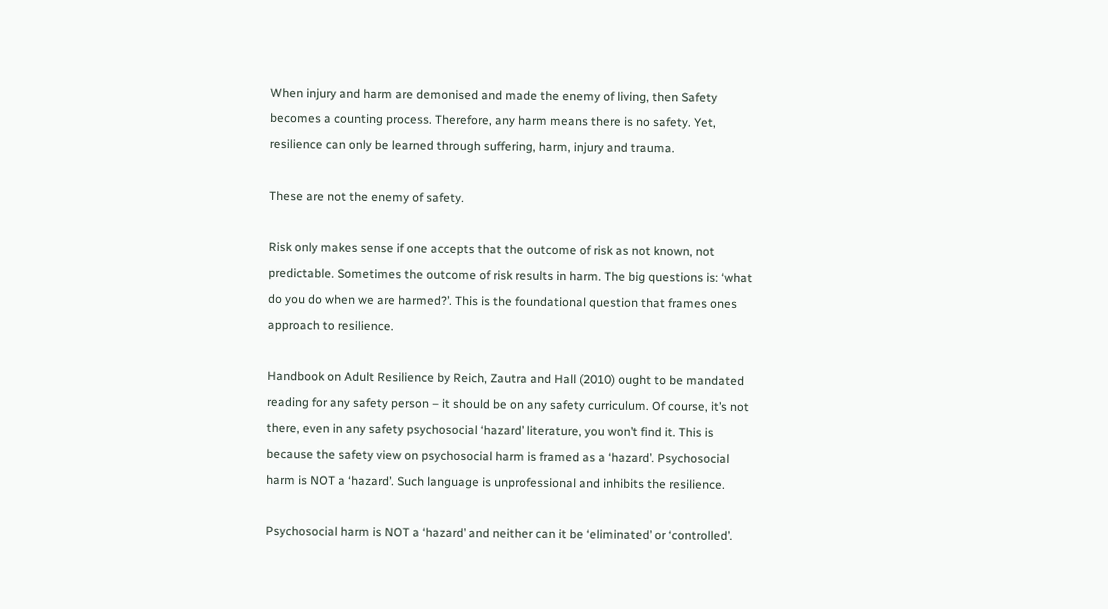When injury and harm are demonised and made the enemy of living, then Safety becomes a counting process. Therefore, any harm means there is no safety. Yet, resilience can only be learned through suffering, harm, injury and trauma.

These are not the enemy of safety.

Risk only makes sense if one accepts that the outcome of risk as not known, not predictable. Sometimes the outcome of risk results in harm. The big questions is: ‘what do you do when we are harmed?’. This is the foundational question that frames ones approach to resilience.

Handbook on Adult Resilience by Reich, Zautra and Hall (2010) ought to be mandated reading for any safety person – it should be on any safety curriculum. Of course, it’s not there, even in any safety psychosocial ‘hazard’ literature, you won’t find it. This is because the safety view on psychosocial harm is framed as a ‘hazard’. Psychosocial harm is NOT a ‘hazard’. Such language is unprofessional and inhibits the resilience.

Psychosocial harm is NOT a ‘hazard’ and neither can it be ‘eliminated’ or ‘controlled’.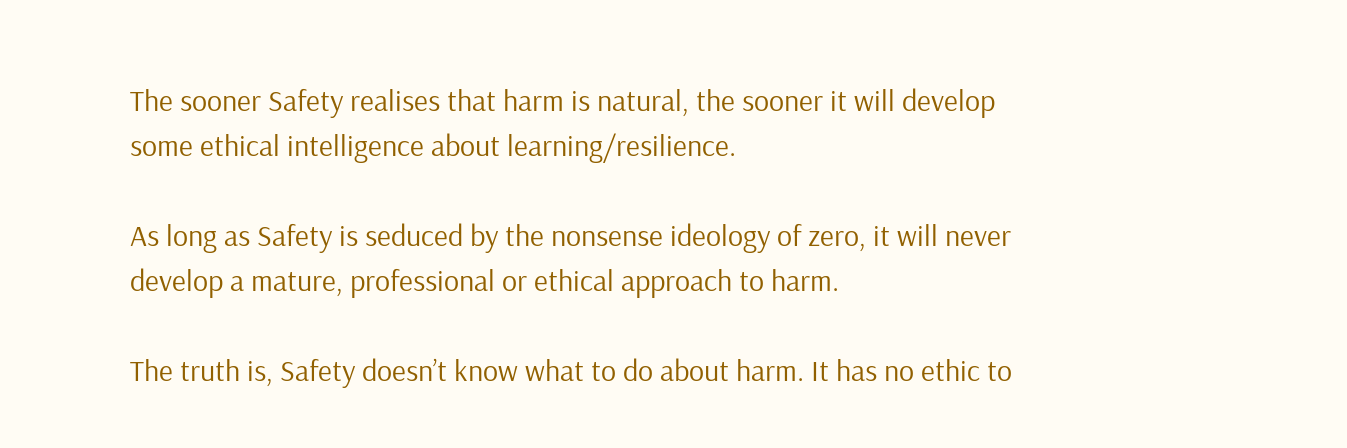The sooner Safety realises that harm is natural, the sooner it will develop some ethical intelligence about learning/resilience.

As long as Safety is seduced by the nonsense ideology of zero, it will never develop a mature, professional or ethical approach to harm.

The truth is, Safety doesn’t know what to do about harm. It has no ethic to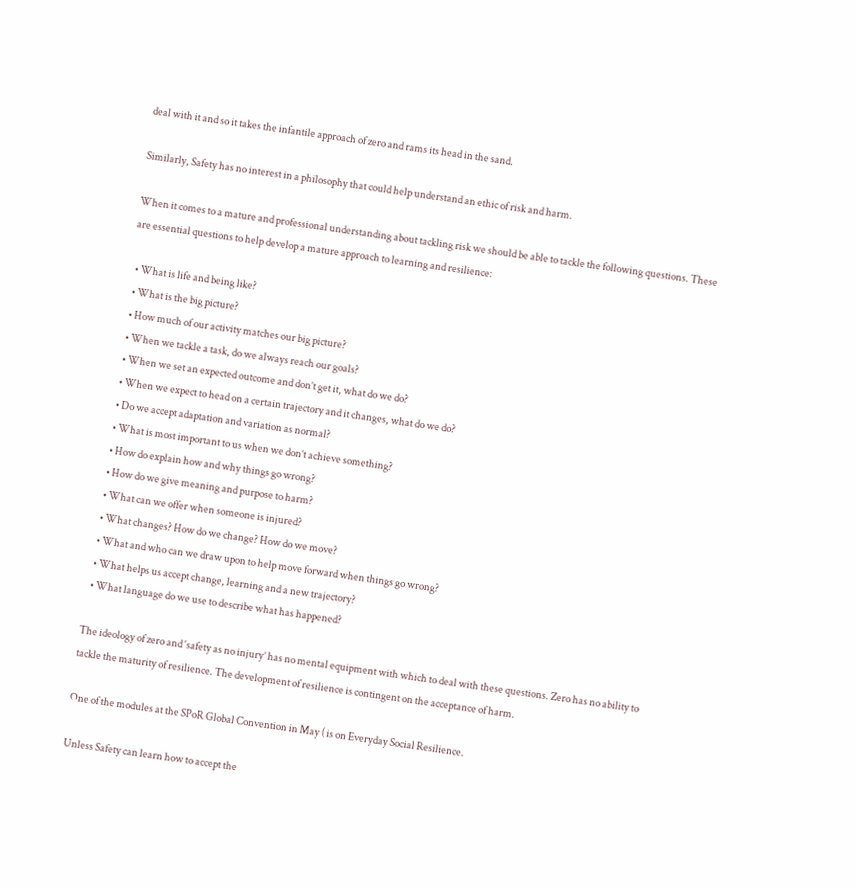deal with it and so it takes the infantile approach of zero and rams its head in the sand.

Similarly, Safety has no interest in a philosophy that could help understand an ethic of risk and harm.

When it comes to a mature and professional understanding about tackling risk we should be able to tackle the following questions. These are essential questions to help develop a mature approach to learning and resilience:

  • What is life and being like?
  • What is the big picture?
  • How much of our activity matches our big picture?
  • When we tackle a task, do we always reach our goals?
  • When we set an expected outcome and don’t get it, what do we do?
  • When we expect to head on a certain trajectory and it changes, what do we do?
  • Do we accept adaptation and variation as normal?
  • What is most important to us when we don’t achieve something?
  • How do explain how and why things go wrong?
  • How do we give meaning and purpose to harm?
  • What can we offer when someone is injured?
  • What changes? How do we change? How do we move?
  • What and who can we draw upon to help move forward when things go wrong?
  • What helps us accept change, learning and a new trajectory?
  • What language do we use to describe what has happened?

The ideology of zero and ‘safety as no injury’ has no mental equipment with which to deal with these questions. Zero has no ability to tackle the maturity of resilience. The development of resilience is contingent on the acceptance of harm.

One of the modules at the SPoR Global Convention in May ( is on Everyday Social Resilience.

Unless Safety can learn how to accept the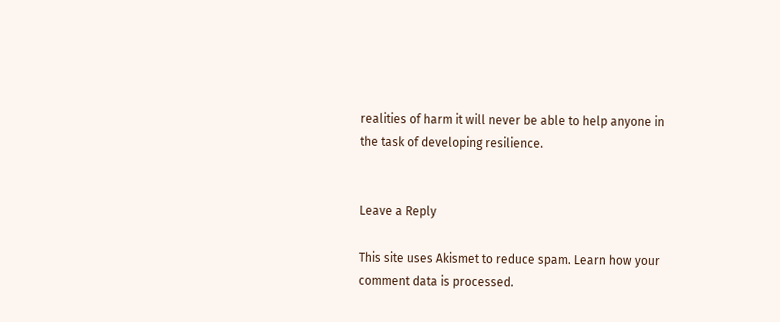realities of harm it will never be able to help anyone in the task of developing resilience.


Leave a Reply

This site uses Akismet to reduce spam. Learn how your comment data is processed.